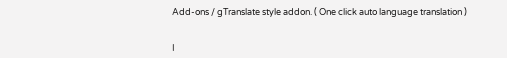Add-ons / gTranslate style addon. ( One click auto language translation )


I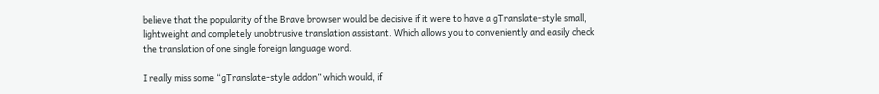believe that the popularity of the Brave browser would be decisive if it were to have a gTranslate-style small, lightweight and completely unobtrusive translation assistant. Which allows you to conveniently and easily check the translation of one single foreign language word.

I really miss some “gTranslate-style addon” which would, if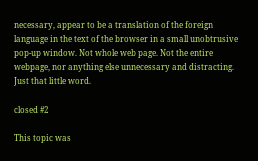necessary, appear to be a translation of the foreign language in the text of the browser in a small unobtrusive pop-up window. Not whole web page. Not the entire webpage, nor anything else unnecessary and distracting. Just that little word.

closed #2

This topic was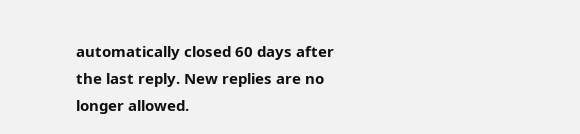automatically closed 60 days after the last reply. New replies are no longer allowed.